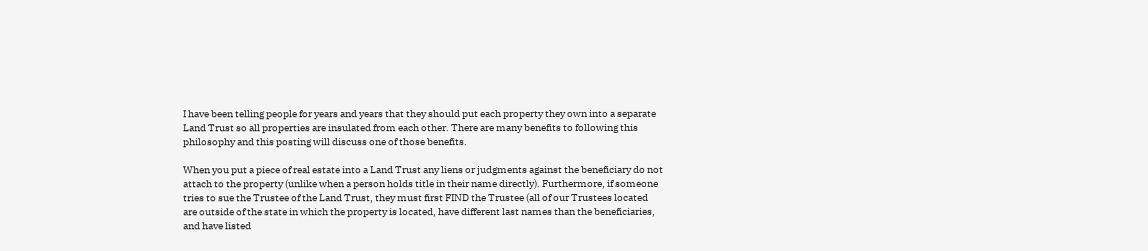I have been telling people for years and years that they should put each property they own into a separate Land Trust so all properties are insulated from each other. There are many benefits to following this philosophy and this posting will discuss one of those benefits.

When you put a piece of real estate into a Land Trust any liens or judgments against the beneficiary do not attach to the property (unlike when a person holds title in their name directly). Furthermore, if someone tries to sue the Trustee of the Land Trust, they must first FIND the Trustee (all of our Trustees located are outside of the state in which the property is located, have different last names than the beneficiaries, and have listed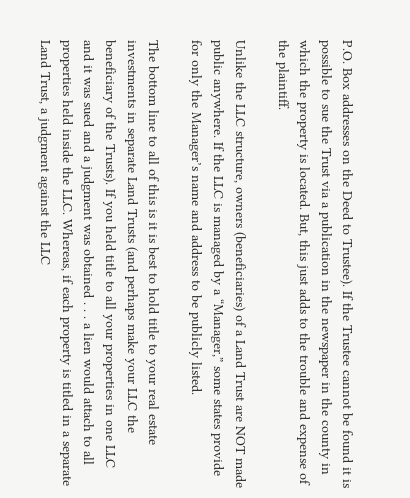P.O. Box addresses on the Deed to Trustee). If the Trustee cannot be found it is possible to sue the Trust via a publication in the newspaper in the county in which the property is located. But, this just adds to the trouble and expense of the plaintiff.

Unlike the LLC structure, owners (beneficiaries) of a Land Trust are NOT made public anywhere. If the LLC is managed by a “Manager,” some states provide for only the Manager’s name and address to be publicly listed.

The bottom line to all of this is it is best to hold title to your real estate investments in separate Land Trusts (and perhaps make your LLC the beneficiary of the Trusts). If you held title to all your properties in one LLC and it was sued and a judgment was obtained . . . a lien would attach to all properties held inside the LLC. Whereas, if each property is titled in a separate Land Trust, a judgment against the LLC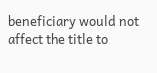beneficiary would not affect the title to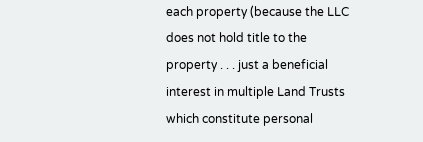each property (because the LLC does not hold title to the property . . . just a beneficial interest in multiple Land Trusts which constitute personal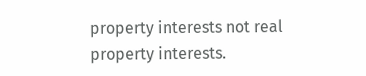property interests not real property interests.